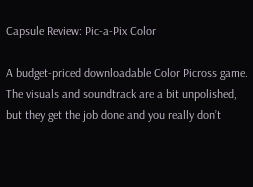Capsule Review: Pic-a-Pix Color

A budget-priced downloadable Color Picross game. The visuals and soundtrack are a bit unpolished, but they get the job done and you really don’t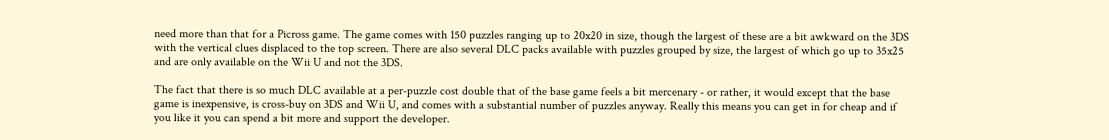need more than that for a Picross game. The game comes with 150 puzzles ranging up to 20x20 in size, though the largest of these are a bit awkward on the 3DS with the vertical clues displaced to the top screen. There are also several DLC packs available with puzzles grouped by size, the largest of which go up to 35x25 and are only available on the Wii U and not the 3DS.

The fact that there is so much DLC available at a per-puzzle cost double that of the base game feels a bit mercenary - or rather, it would except that the base game is inexpensive, is cross-buy on 3DS and Wii U, and comes with a substantial number of puzzles anyway. Really this means you can get in for cheap and if you like it you can spend a bit more and support the developer.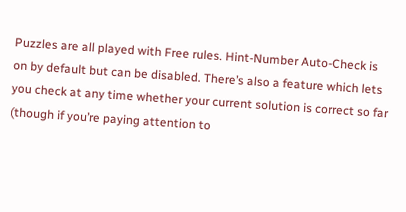Puzzles are all played with Free rules. Hint-Number Auto-Check is on by default but can be disabled. There’s also a feature which lets you check at any time whether your current solution is correct so far (though if you’re paying attention to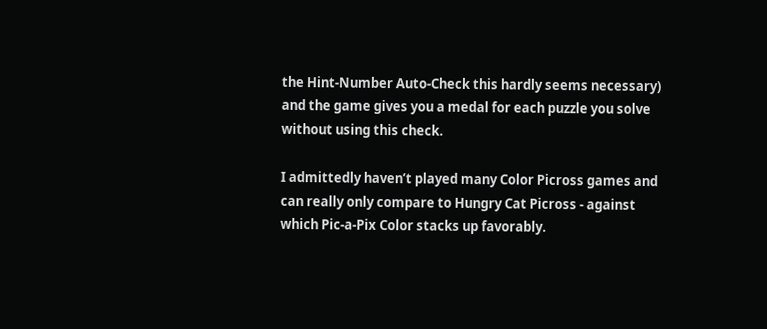the Hint-Number Auto-Check this hardly seems necessary) and the game gives you a medal for each puzzle you solve without using this check.

I admittedly haven’t played many Color Picross games and can really only compare to Hungry Cat Picross - against which Pic-a-Pix Color stacks up favorably.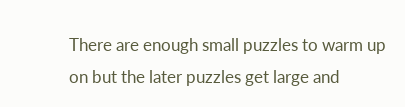There are enough small puzzles to warm up on but the later puzzles get large and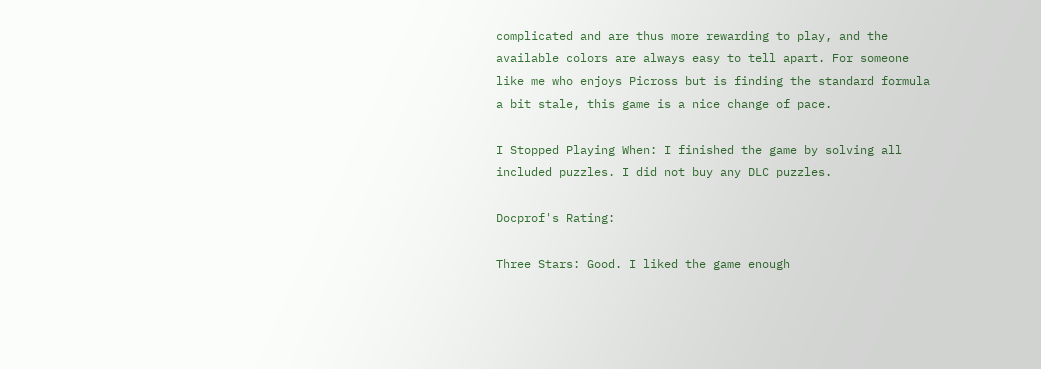complicated and are thus more rewarding to play, and the available colors are always easy to tell apart. For someone like me who enjoys Picross but is finding the standard formula a bit stale, this game is a nice change of pace.

I Stopped Playing When: I finished the game by solving all included puzzles. I did not buy any DLC puzzles.

Docprof's Rating:

Three Stars: Good. I liked the game enough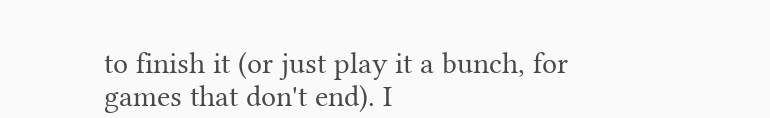to finish it (or just play it a bunch, for games that don't end). I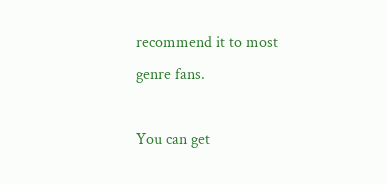recommend it to most genre fans.

You can get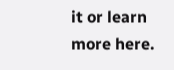it or learn more here.